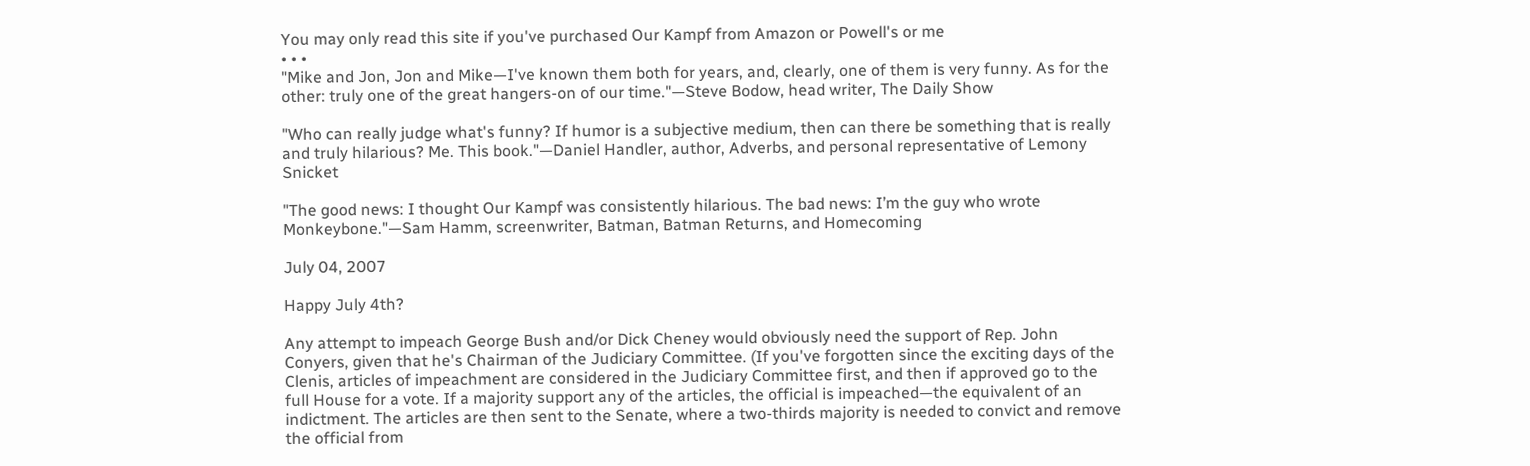You may only read this site if you've purchased Our Kampf from Amazon or Powell's or me
• • •
"Mike and Jon, Jon and Mike—I've known them both for years, and, clearly, one of them is very funny. As for the other: truly one of the great hangers-on of our time."—Steve Bodow, head writer, The Daily Show

"Who can really judge what's funny? If humor is a subjective medium, then can there be something that is really and truly hilarious? Me. This book."—Daniel Handler, author, Adverbs, and personal representative of Lemony Snicket

"The good news: I thought Our Kampf was consistently hilarious. The bad news: I’m the guy who wrote Monkeybone."—Sam Hamm, screenwriter, Batman, Batman Returns, and Homecoming

July 04, 2007

Happy July 4th?

Any attempt to impeach George Bush and/or Dick Cheney would obviously need the support of Rep. John Conyers, given that he's Chairman of the Judiciary Committee. (If you've forgotten since the exciting days of the Clenis, articles of impeachment are considered in the Judiciary Committee first, and then if approved go to the full House for a vote. If a majority support any of the articles, the official is impeached—the equivalent of an indictment. The articles are then sent to the Senate, where a two-thirds majority is needed to convict and remove the official from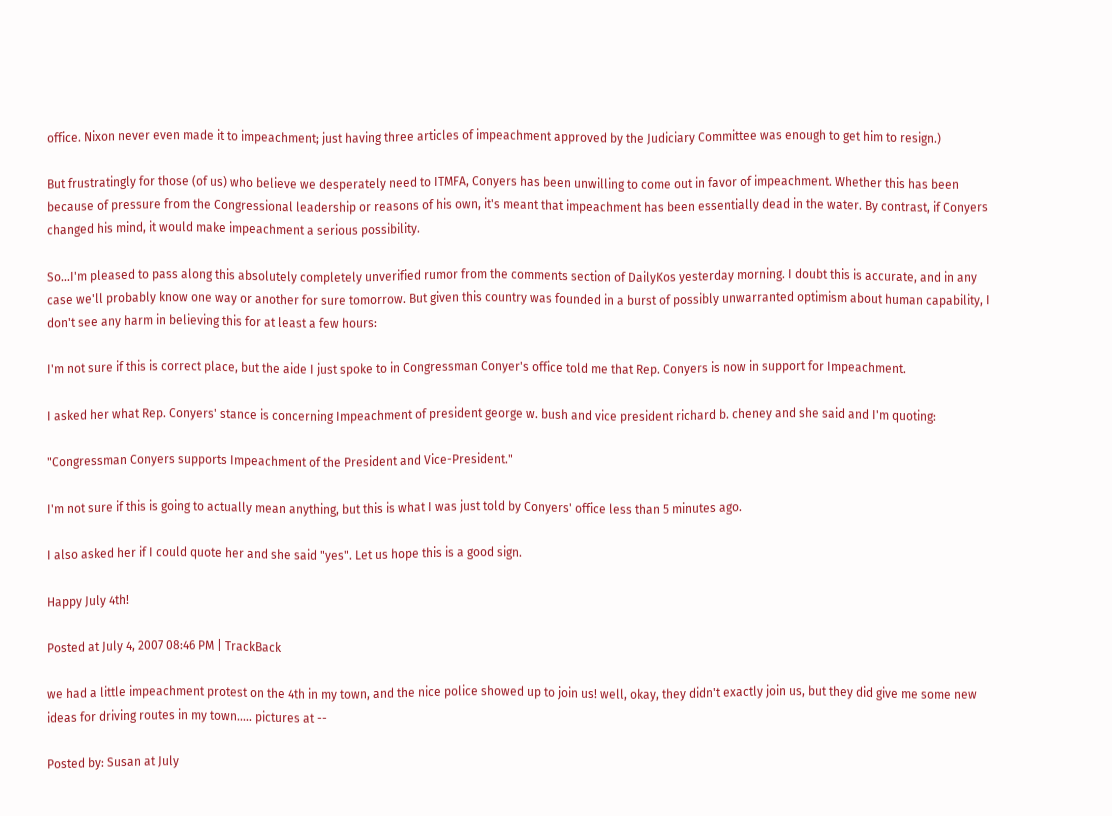office. Nixon never even made it to impeachment; just having three articles of impeachment approved by the Judiciary Committee was enough to get him to resign.)

But frustratingly for those (of us) who believe we desperately need to ITMFA, Conyers has been unwilling to come out in favor of impeachment. Whether this has been because of pressure from the Congressional leadership or reasons of his own, it's meant that impeachment has been essentially dead in the water. By contrast, if Conyers changed his mind, it would make impeachment a serious possibility.

So...I'm pleased to pass along this absolutely completely unverified rumor from the comments section of DailyKos yesterday morning. I doubt this is accurate, and in any case we'll probably know one way or another for sure tomorrow. But given this country was founded in a burst of possibly unwarranted optimism about human capability, I don't see any harm in believing this for at least a few hours:

I'm not sure if this is correct place, but the aide I just spoke to in Congressman Conyer's office told me that Rep. Conyers is now in support for Impeachment.

I asked her what Rep. Conyers' stance is concerning Impeachment of president george w. bush and vice president richard b. cheney and she said and I'm quoting:

"Congressman Conyers supports Impeachment of the President and Vice-President."

I'm not sure if this is going to actually mean anything, but this is what I was just told by Conyers' office less than 5 minutes ago.

I also asked her if I could quote her and she said "yes". Let us hope this is a good sign.

Happy July 4th!

Posted at July 4, 2007 08:46 PM | TrackBack

we had a little impeachment protest on the 4th in my town, and the nice police showed up to join us! well, okay, they didn't exactly join us, but they did give me some new ideas for driving routes in my town..... pictures at --

Posted by: Susan at July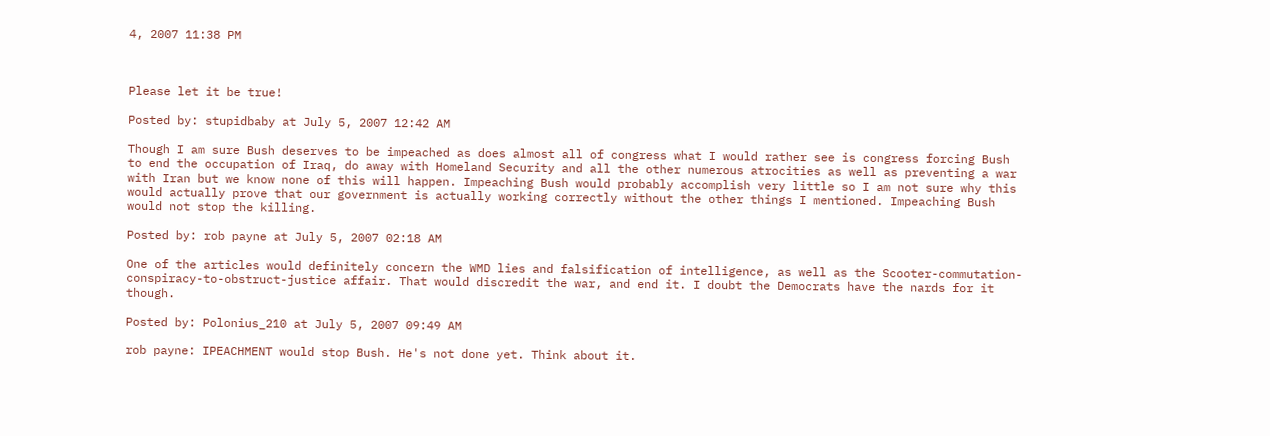4, 2007 11:38 PM



Please let it be true!

Posted by: stupidbaby at July 5, 2007 12:42 AM

Though I am sure Bush deserves to be impeached as does almost all of congress what I would rather see is congress forcing Bush to end the occupation of Iraq, do away with Homeland Security and all the other numerous atrocities as well as preventing a war with Iran but we know none of this will happen. Impeaching Bush would probably accomplish very little so I am not sure why this would actually prove that our government is actually working correctly without the other things I mentioned. Impeaching Bush would not stop the killing.

Posted by: rob payne at July 5, 2007 02:18 AM

One of the articles would definitely concern the WMD lies and falsification of intelligence, as well as the Scooter-commutation-conspiracy-to-obstruct-justice affair. That would discredit the war, and end it. I doubt the Democrats have the nards for it though.

Posted by: Polonius_210 at July 5, 2007 09:49 AM

rob payne: IPEACHMENT would stop Bush. He's not done yet. Think about it.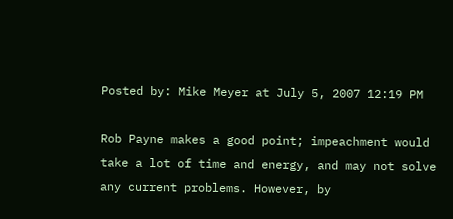Posted by: Mike Meyer at July 5, 2007 12:19 PM

Rob Payne makes a good point; impeachment would take a lot of time and energy, and may not solve any current problems. However, by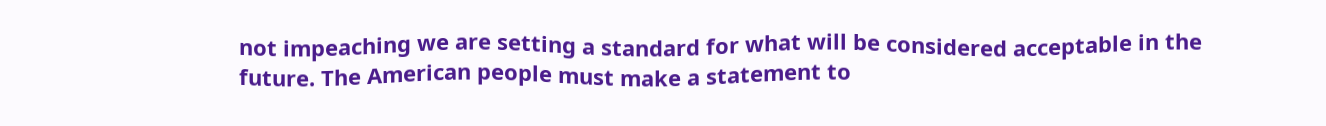not impeaching we are setting a standard for what will be considered acceptable in the future. The American people must make a statement to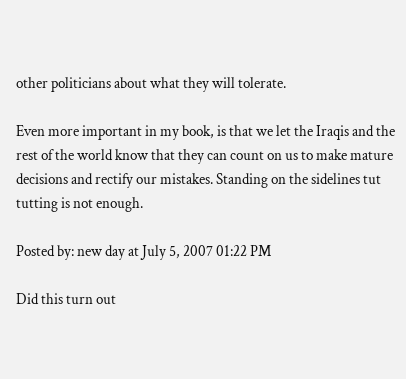other politicians about what they will tolerate.

Even more important in my book, is that we let the Iraqis and the rest of the world know that they can count on us to make mature decisions and rectify our mistakes. Standing on the sidelines tut tutting is not enough.

Posted by: new day at July 5, 2007 01:22 PM

Did this turn out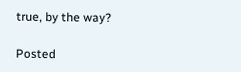true, by the way?

Posted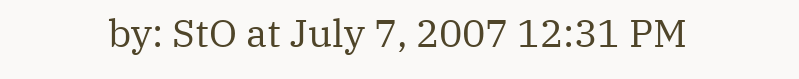by: StO at July 7, 2007 12:31 PM